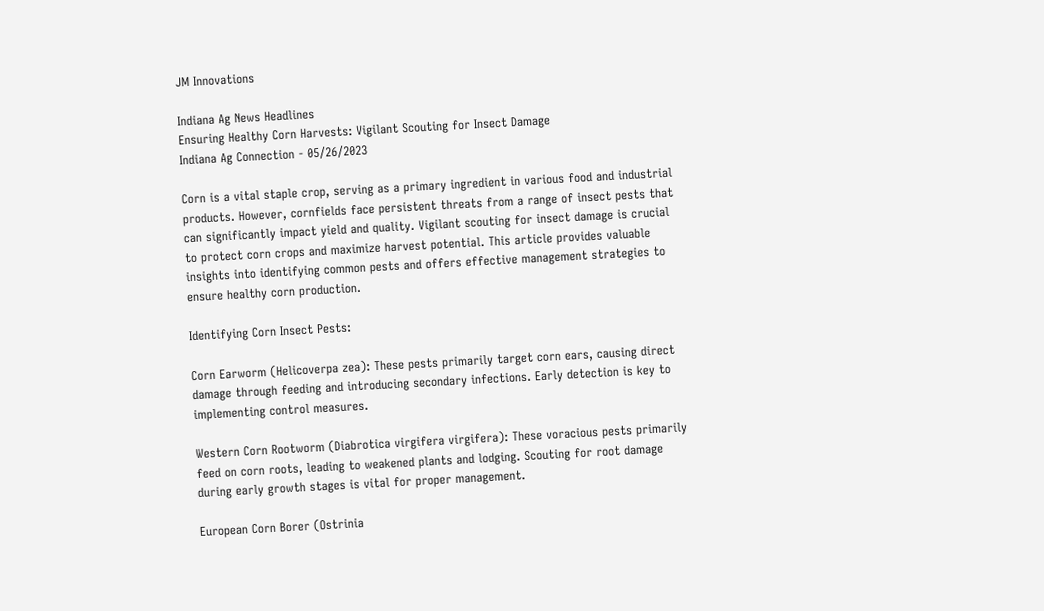JM Innovations

Indiana Ag News Headlines
Ensuring Healthy Corn Harvests: Vigilant Scouting for Insect Damage
Indiana Ag Connection - 05/26/2023

Corn is a vital staple crop, serving as a primary ingredient in various food and industrial products. However, cornfields face persistent threats from a range of insect pests that can significantly impact yield and quality. Vigilant scouting for insect damage is crucial to protect corn crops and maximize harvest potential. This article provides valuable insights into identifying common pests and offers effective management strategies to ensure healthy corn production.

Identifying Corn Insect Pests:

Corn Earworm (Helicoverpa zea): These pests primarily target corn ears, causing direct damage through feeding and introducing secondary infections. Early detection is key to implementing control measures.

Western Corn Rootworm (Diabrotica virgifera virgifera): These voracious pests primarily feed on corn roots, leading to weakened plants and lodging. Scouting for root damage during early growth stages is vital for proper management.

European Corn Borer (Ostrinia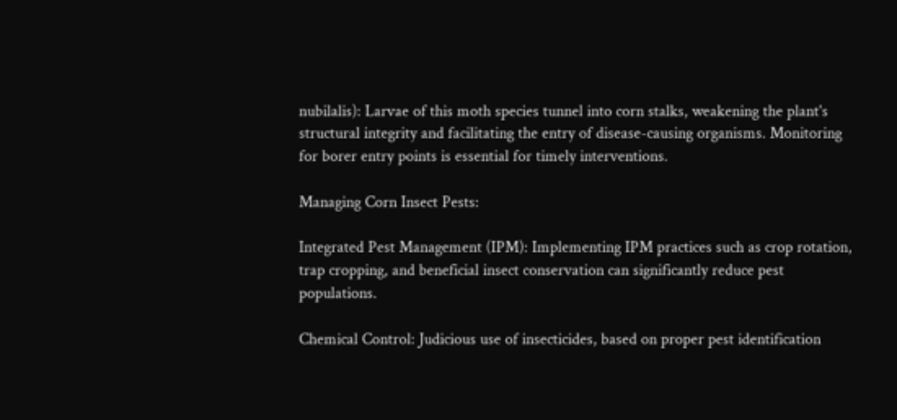nubilalis): Larvae of this moth species tunnel into corn stalks, weakening the plant's structural integrity and facilitating the entry of disease-causing organisms. Monitoring for borer entry points is essential for timely interventions.

Managing Corn Insect Pests:

Integrated Pest Management (IPM): Implementing IPM practices such as crop rotation, trap cropping, and beneficial insect conservation can significantly reduce pest populations.

Chemical Control: Judicious use of insecticides, based on proper pest identification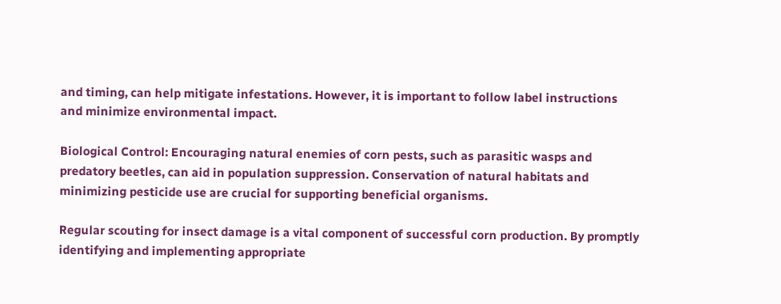and timing, can help mitigate infestations. However, it is important to follow label instructions and minimize environmental impact.

Biological Control: Encouraging natural enemies of corn pests, such as parasitic wasps and predatory beetles, can aid in population suppression. Conservation of natural habitats and minimizing pesticide use are crucial for supporting beneficial organisms.

Regular scouting for insect damage is a vital component of successful corn production. By promptly identifying and implementing appropriate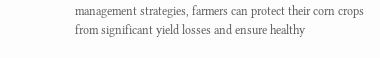management strategies, farmers can protect their corn crops from significant yield losses and ensure healthy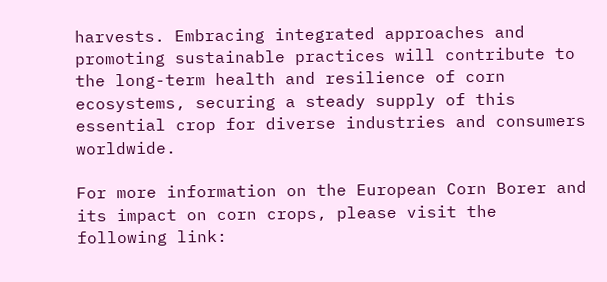harvests. Embracing integrated approaches and promoting sustainable practices will contribute to the long-term health and resilience of corn ecosystems, securing a steady supply of this essential crop for diverse industries and consumers worldwide.

For more information on the European Corn Borer and its impact on corn crops, please visit the following link: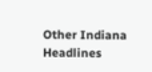Other Indiana Headlines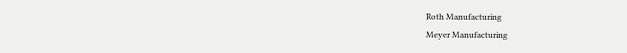Roth Manufacturing
Meyer Manufacturing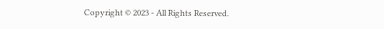Copyright © 2023 - All Rights Reserved.